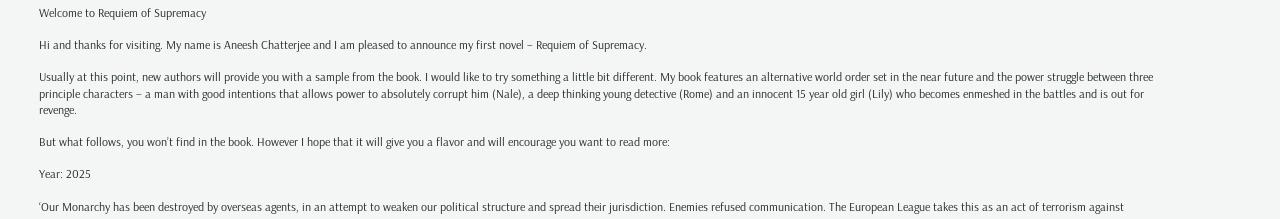Welcome to Requiem of Supremacy

Hi and thanks for visiting. My name is Aneesh Chatterjee and I am pleased to announce my first novel – Requiem of Supremacy.

Usually at this point, new authors will provide you with a sample from the book. I would like to try something a little bit different. My book features an alternative world order set in the near future and the power struggle between three principle characters – a man with good intentions that allows power to absolutely corrupt him (Nale), a deep thinking young detective (Rome) and an innocent 15 year old girl (Lily) who becomes enmeshed in the battles and is out for revenge.

But what follows, you won’t find in the book. However I hope that it will give you a flavor and will encourage you want to read more:

Year: 2025

‘Our Monarchy has been destroyed by overseas agents, in an attempt to weaken our political structure and spread their jurisdiction. Enemies refused communication. The European League takes this as an act of terrorism against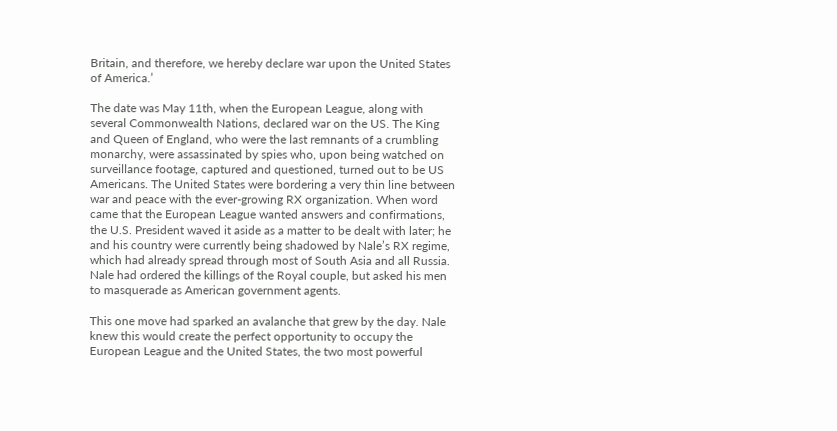Britain, and therefore, we hereby declare war upon the United States of America.’

The date was May 11th, when the European League, along with several Commonwealth Nations, declared war on the US. The King and Queen of England, who were the last remnants of a crumbling monarchy, were assassinated by spies who, upon being watched on surveillance footage, captured and questioned, turned out to be US Americans. The United States were bordering a very thin line between war and peace with the ever-growing RX organization. When word came that the European League wanted answers and confirmations, the U.S. President waved it aside as a matter to be dealt with later; he and his country were currently being shadowed by Nale’s RX regime, which had already spread through most of South Asia and all Russia. Nale had ordered the killings of the Royal couple, but asked his men to masquerade as American government agents.

This one move had sparked an avalanche that grew by the day. Nale knew this would create the perfect opportunity to occupy the European League and the United States, the two most powerful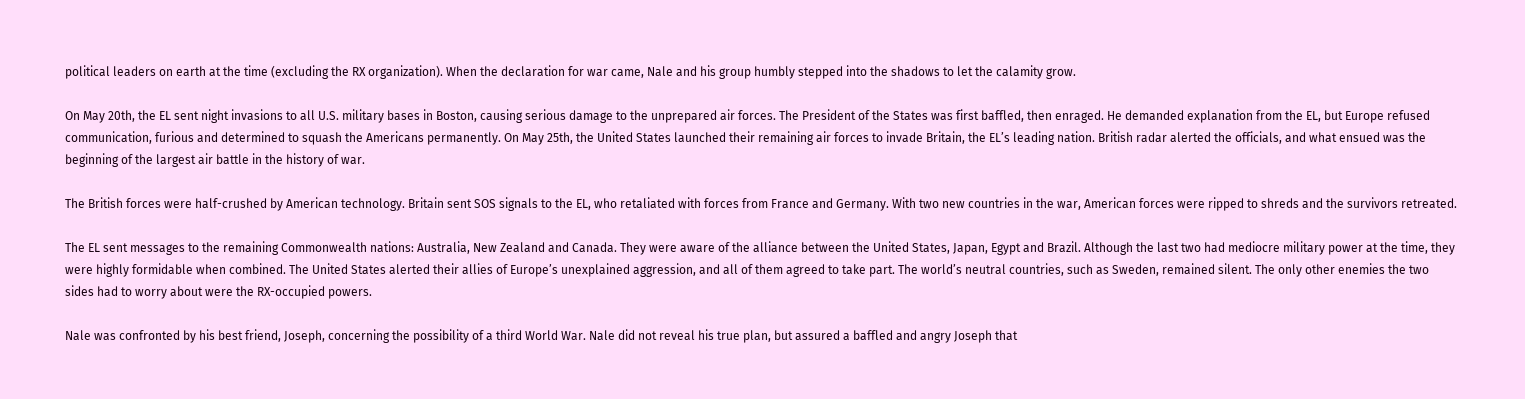political leaders on earth at the time (excluding the RX organization). When the declaration for war came, Nale and his group humbly stepped into the shadows to let the calamity grow.

On May 20th, the EL sent night invasions to all U.S. military bases in Boston, causing serious damage to the unprepared air forces. The President of the States was first baffled, then enraged. He demanded explanation from the EL, but Europe refused communication, furious and determined to squash the Americans permanently. On May 25th, the United States launched their remaining air forces to invade Britain, the EL’s leading nation. British radar alerted the officials, and what ensued was the beginning of the largest air battle in the history of war.

The British forces were half-crushed by American technology. Britain sent SOS signals to the EL, who retaliated with forces from France and Germany. With two new countries in the war, American forces were ripped to shreds and the survivors retreated.

The EL sent messages to the remaining Commonwealth nations: Australia, New Zealand and Canada. They were aware of the alliance between the United States, Japan, Egypt and Brazil. Although the last two had mediocre military power at the time, they were highly formidable when combined. The United States alerted their allies of Europe’s unexplained aggression, and all of them agreed to take part. The world’s neutral countries, such as Sweden, remained silent. The only other enemies the two sides had to worry about were the RX-occupied powers.

Nale was confronted by his best friend, Joseph, concerning the possibility of a third World War. Nale did not reveal his true plan, but assured a baffled and angry Joseph that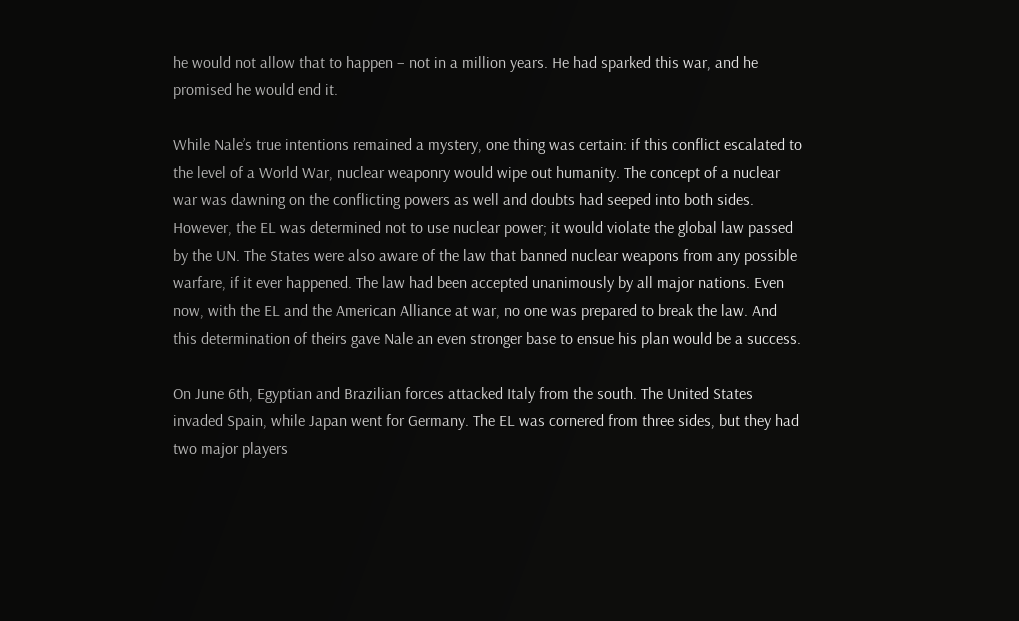he would not allow that to happen – not in a million years. He had sparked this war, and he promised he would end it.

While Nale’s true intentions remained a mystery, one thing was certain: if this conflict escalated to the level of a World War, nuclear weaponry would wipe out humanity. The concept of a nuclear war was dawning on the conflicting powers as well and doubts had seeped into both sides. However, the EL was determined not to use nuclear power; it would violate the global law passed by the UN. The States were also aware of the law that banned nuclear weapons from any possible warfare, if it ever happened. The law had been accepted unanimously by all major nations. Even now, with the EL and the American Alliance at war, no one was prepared to break the law. And this determination of theirs gave Nale an even stronger base to ensue his plan would be a success.

On June 6th, Egyptian and Brazilian forces attacked Italy from the south. The United States invaded Spain, while Japan went for Germany. The EL was cornered from three sides, but they had two major players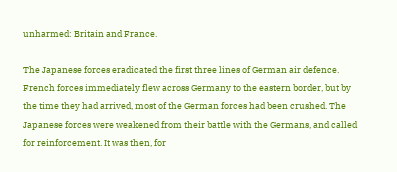unharmed: Britain and France.

The Japanese forces eradicated the first three lines of German air defence. French forces immediately flew across Germany to the eastern border, but by the time they had arrived, most of the German forces had been crushed. The Japanese forces were weakened from their battle with the Germans, and called for reinforcement. It was then, for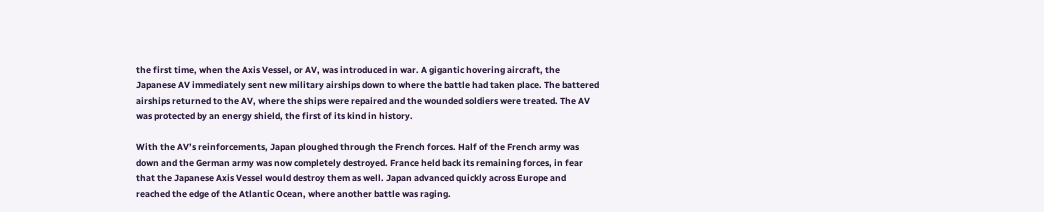the first time, when the Axis Vessel, or AV, was introduced in war. A gigantic hovering aircraft, the Japanese AV immediately sent new military airships down to where the battle had taken place. The battered airships returned to the AV, where the ships were repaired and the wounded soldiers were treated. The AV was protected by an energy shield, the first of its kind in history.

With the AV’s reinforcements, Japan ploughed through the French forces. Half of the French army was down and the German army was now completely destroyed. France held back its remaining forces, in fear that the Japanese Axis Vessel would destroy them as well. Japan advanced quickly across Europe and reached the edge of the Atlantic Ocean, where another battle was raging.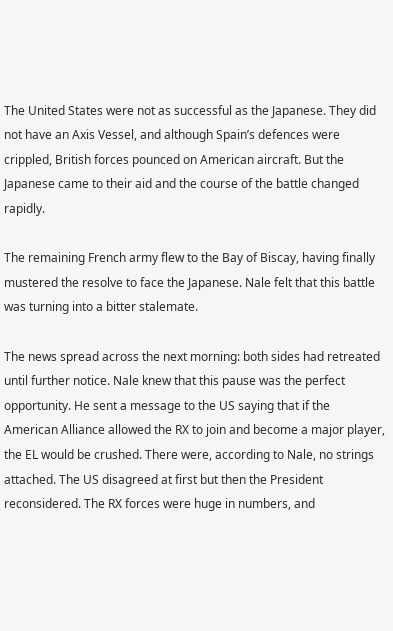The United States were not as successful as the Japanese. They did not have an Axis Vessel, and although Spain’s defences were crippled, British forces pounced on American aircraft. But the Japanese came to their aid and the course of the battle changed rapidly.

The remaining French army flew to the Bay of Biscay, having finally mustered the resolve to face the Japanese. Nale felt that this battle was turning into a bitter stalemate.

The news spread across the next morning: both sides had retreated until further notice. Nale knew that this pause was the perfect opportunity. He sent a message to the US saying that if the American Alliance allowed the RX to join and become a major player, the EL would be crushed. There were, according to Nale, no strings attached. The US disagreed at first but then the President reconsidered. The RX forces were huge in numbers, and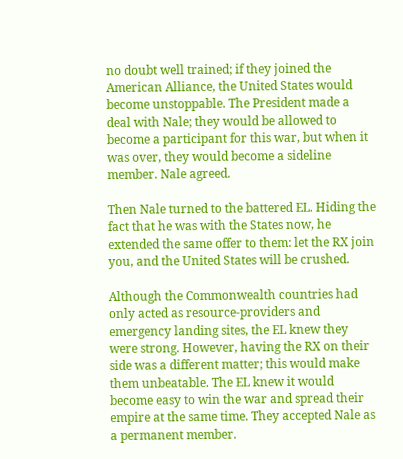no doubt well trained; if they joined the American Alliance, the United States would become unstoppable. The President made a deal with Nale; they would be allowed to become a participant for this war, but when it was over, they would become a sideline member. Nale agreed.

Then Nale turned to the battered EL. Hiding the fact that he was with the States now, he extended the same offer to them: let the RX join you, and the United States will be crushed.

Although the Commonwealth countries had only acted as resource-providers and emergency landing sites, the EL knew they were strong. However, having the RX on their side was a different matter; this would make them unbeatable. The EL knew it would become easy to win the war and spread their empire at the same time. They accepted Nale as a permanent member.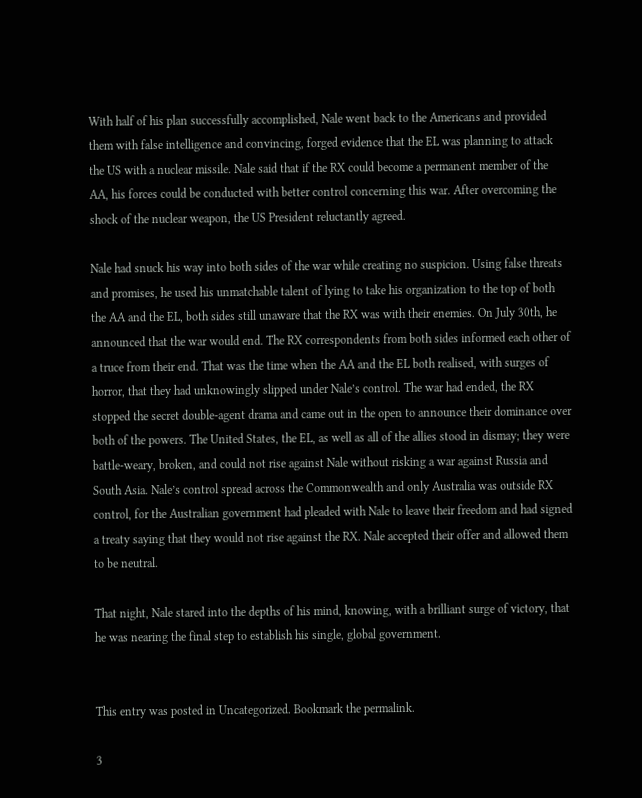With half of his plan successfully accomplished, Nale went back to the Americans and provided them with false intelligence and convincing, forged evidence that the EL was planning to attack the US with a nuclear missile. Nale said that if the RX could become a permanent member of the AA, his forces could be conducted with better control concerning this war. After overcoming the shock of the nuclear weapon, the US President reluctantly agreed.

Nale had snuck his way into both sides of the war while creating no suspicion. Using false threats and promises, he used his unmatchable talent of lying to take his organization to the top of both the AA and the EL, both sides still unaware that the RX was with their enemies. On July 30th, he announced that the war would end. The RX correspondents from both sides informed each other of a truce from their end. That was the time when the AA and the EL both realised, with surges of horror, that they had unknowingly slipped under Nale’s control. The war had ended, the RX stopped the secret double-agent drama and came out in the open to announce their dominance over both of the powers. The United States, the EL, as well as all of the allies stood in dismay; they were battle-weary, broken, and could not rise against Nale without risking a war against Russia and South Asia. Nale’s control spread across the Commonwealth and only Australia was outside RX control, for the Australian government had pleaded with Nale to leave their freedom and had signed a treaty saying that they would not rise against the RX. Nale accepted their offer and allowed them to be neutral.

That night, Nale stared into the depths of his mind, knowing, with a brilliant surge of victory, that he was nearing the final step to establish his single, global government.


This entry was posted in Uncategorized. Bookmark the permalink.

3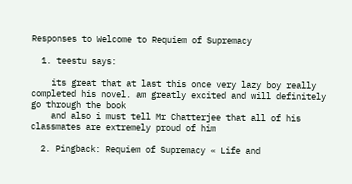Responses to Welcome to Requiem of Supremacy

  1. teestu says:

    its great that at last this once very lazy boy really completed his novel. am greatly excited and will definitely go through the book
    and also i must tell Mr Chatterjee that all of his classmates are extremely proud of him

  2. Pingback: Requiem of Supremacy « Life and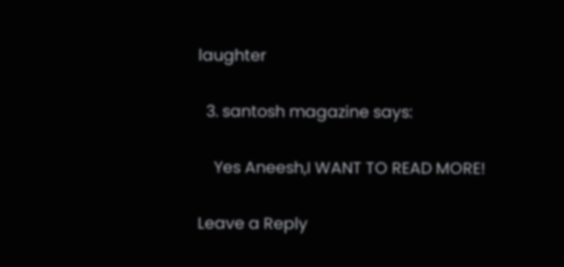laughter

  3. santosh magazine says:

    Yes Aneesh,I WANT TO READ MORE!

Leave a Reply